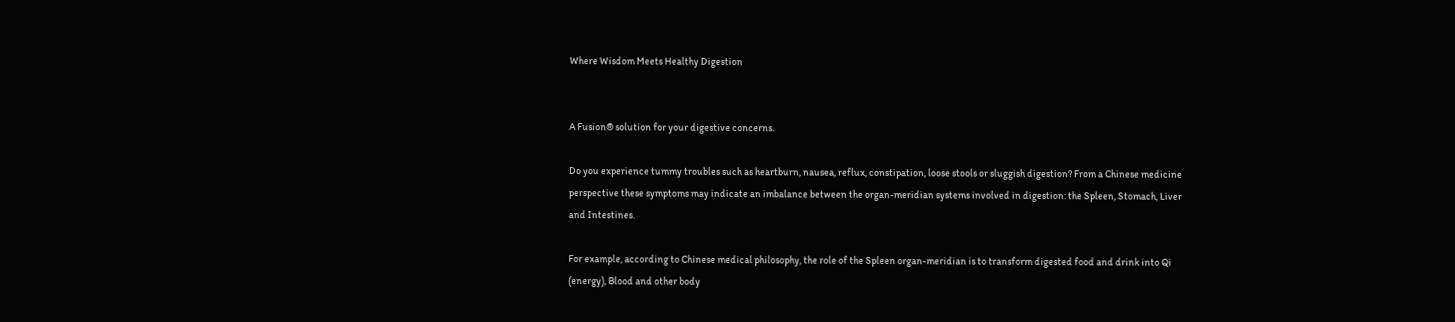Where Wisdom Meets Healthy Digestion


A Fusion® solution for your digestive concerns.

Do you experience tummy troubles such as heartburn, nausea, reflux, constipation, loose stools or sluggish digestion? From a Chinese medicine perspective these symptoms may indicate an imbalance between the organ-meridian systems involved in digestion: the Spleen, Stomach, Liver and Intestines.

For example, according to Chinese medical philosophy, the role of the Spleen organ-meridian is to transform digested food and drink into Qi (energy), Blood and other body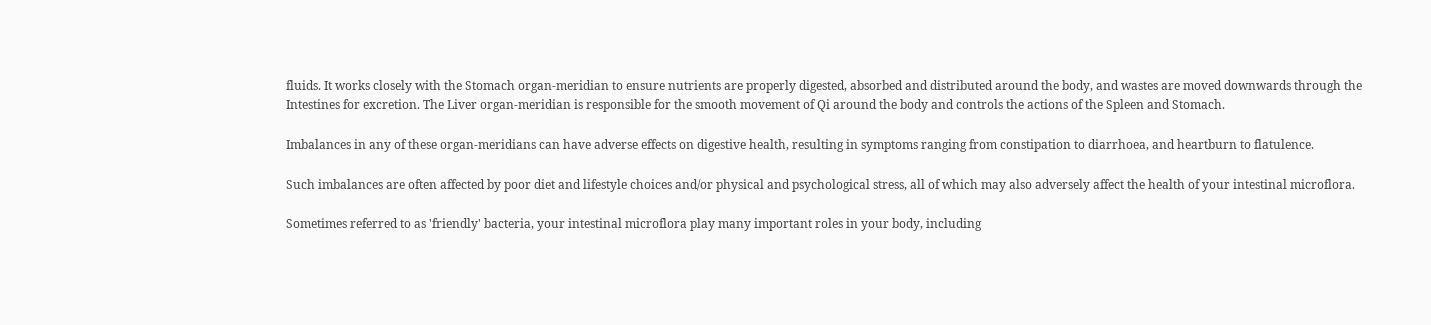fluids. It works closely with the Stomach organ-meridian to ensure nutrients are properly digested, absorbed and distributed around the body, and wastes are moved downwards through the Intestines for excretion. The Liver organ-meridian is responsible for the smooth movement of Qi around the body and controls the actions of the Spleen and Stomach.

Imbalances in any of these organ-meridians can have adverse effects on digestive health, resulting in symptoms ranging from constipation to diarrhoea, and heartburn to flatulence.

Such imbalances are often affected by poor diet and lifestyle choices and/or physical and psychological stress, all of which may also adversely affect the health of your intestinal microflora.

Sometimes referred to as 'friendly' bacteria, your intestinal microflora play many important roles in your body, including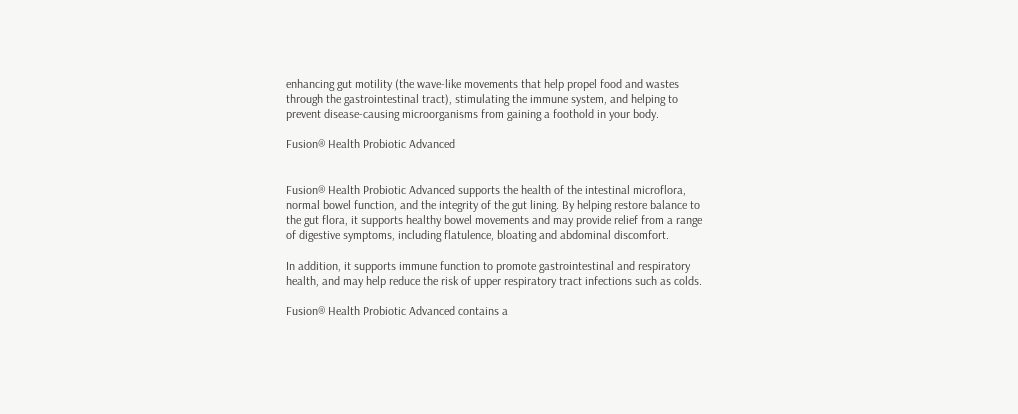enhancing gut motility (the wave-like movements that help propel food and wastes through the gastrointestinal tract), stimulating the immune system, and helping to prevent disease-causing microorganisms from gaining a foothold in your body.

Fusion® Health Probiotic Advanced


Fusion® Health Probiotic Advanced supports the health of the intestinal microflora, normal bowel function, and the integrity of the gut lining. By helping restore balance to the gut flora, it supports healthy bowel movements and may provide relief from a range of digestive symptoms, including flatulence, bloating and abdominal discomfort.

In addition, it supports immune function to promote gastrointestinal and respiratory health, and may help reduce the risk of upper respiratory tract infections such as colds.

Fusion® Health Probiotic Advanced contains a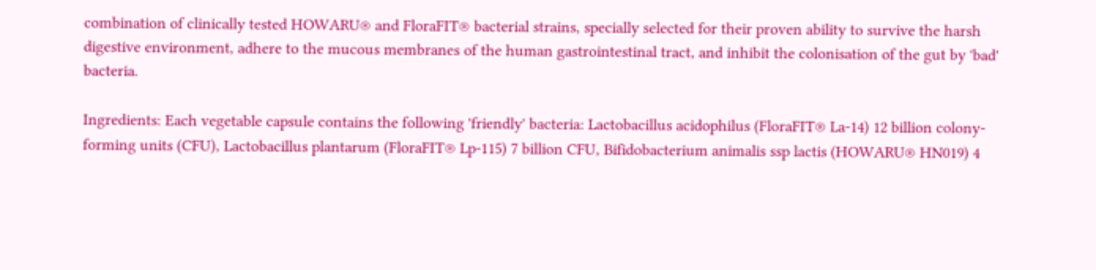combination of clinically tested HOWARU® and FloraFIT® bacterial strains, specially selected for their proven ability to survive the harsh digestive environment, adhere to the mucous membranes of the human gastrointestinal tract, and inhibit the colonisation of the gut by 'bad' bacteria.

Ingredients: Each vegetable capsule contains the following 'friendly' bacteria: Lactobacillus acidophilus (FloraFIT® La-14) 12 billion colony-forming units (CFU), Lactobacillus plantarum (FloraFIT® Lp-115) 7 billion CFU, Bifidobacterium animalis ssp lactis (HOWARU® HN019) 4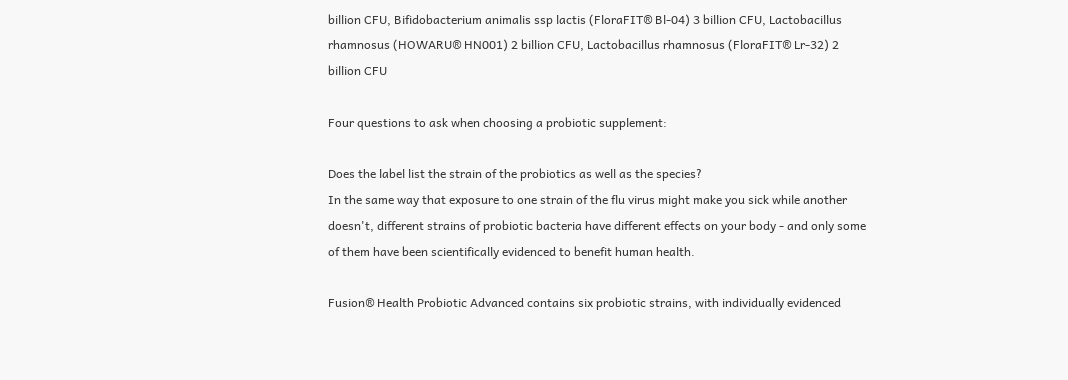billion CFU, Bifidobacterium animalis ssp lactis (FloraFIT® Bl-04) 3 billion CFU, Lactobacillus rhamnosus (HOWARU® HN001) 2 billion CFU, Lactobacillus rhamnosus (FloraFIT® Lr-32) 2 billion CFU

Four questions to ask when choosing a probiotic supplement:

Does the label list the strain of the probiotics as well as the species?
In the same way that exposure to one strain of the flu virus might make you sick while another doesn't, different strains of probiotic bacteria have different effects on your body - and only some of them have been scientifically evidenced to benefit human health.

Fusion® Health Probiotic Advanced contains six probiotic strains, with individually evidenced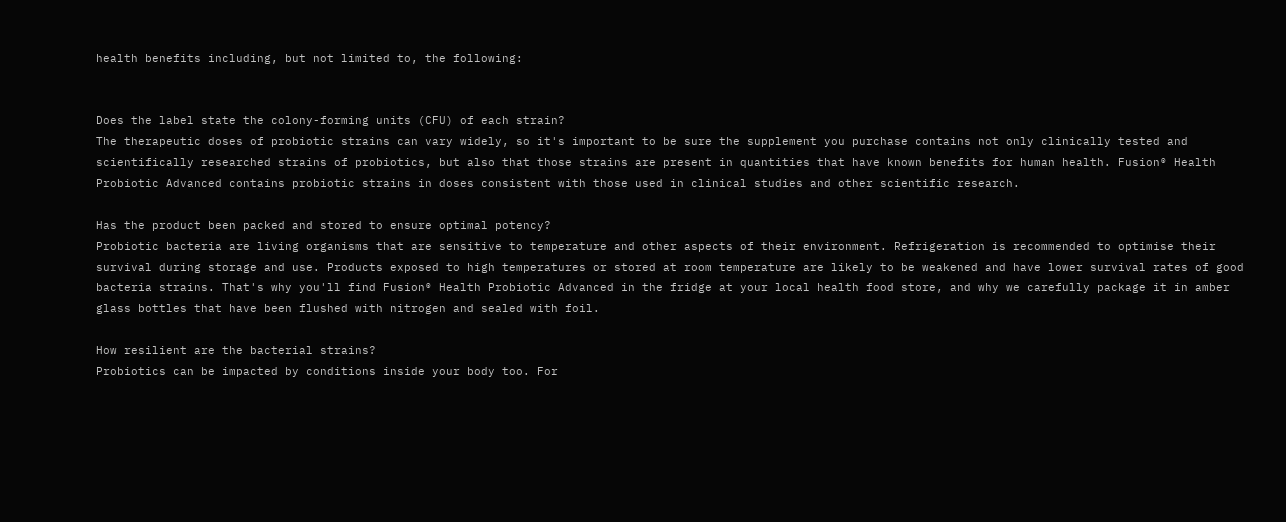health benefits including, but not limited to, the following:


Does the label state the colony-forming units (CFU) of each strain?
The therapeutic doses of probiotic strains can vary widely, so it's important to be sure the supplement you purchase contains not only clinically tested and scientifically researched strains of probiotics, but also that those strains are present in quantities that have known benefits for human health. Fusion® Health Probiotic Advanced contains probiotic strains in doses consistent with those used in clinical studies and other scientific research.

Has the product been packed and stored to ensure optimal potency?
Probiotic bacteria are living organisms that are sensitive to temperature and other aspects of their environment. Refrigeration is recommended to optimise their survival during storage and use. Products exposed to high temperatures or stored at room temperature are likely to be weakened and have lower survival rates of good bacteria strains. That's why you'll find Fusion® Health Probiotic Advanced in the fridge at your local health food store, and why we carefully package it in amber glass bottles that have been flushed with nitrogen and sealed with foil.

How resilient are the bacterial strains?
Probiotics can be impacted by conditions inside your body too. For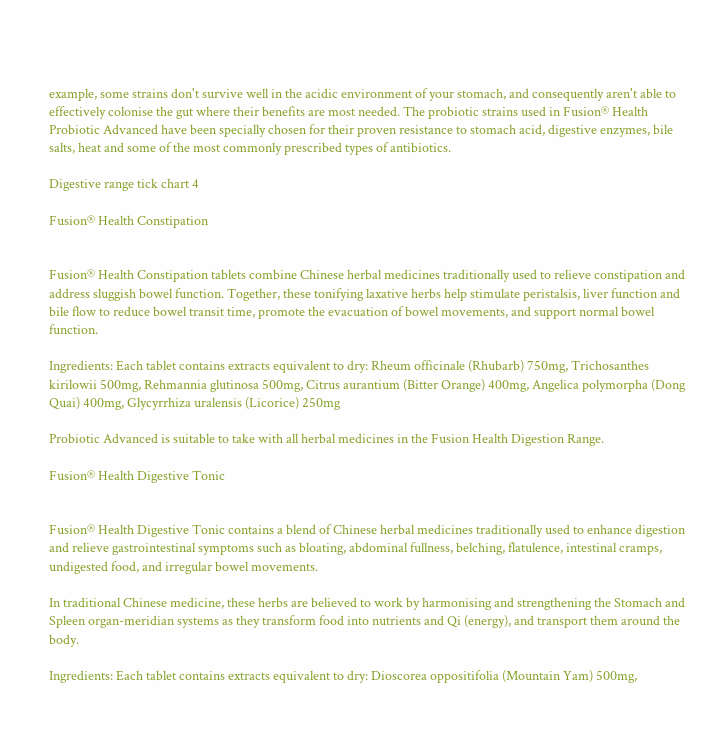example, some strains don't survive well in the acidic environment of your stomach, and consequently aren't able to effectively colonise the gut where their benefits are most needed. The probiotic strains used in Fusion® Health Probiotic Advanced have been specially chosen for their proven resistance to stomach acid, digestive enzymes, bile salts, heat and some of the most commonly prescribed types of antibiotics.

Digestive range tick chart 4

Fusion® Health Constipation


Fusion® Health Constipation tablets combine Chinese herbal medicines traditionally used to relieve constipation and address sluggish bowel function. Together, these tonifying laxative herbs help stimulate peristalsis, liver function and bile flow to reduce bowel transit time, promote the evacuation of bowel movements, and support normal bowel function.

Ingredients: Each tablet contains extracts equivalent to dry: Rheum officinale (Rhubarb) 750mg, Trichosanthes kirilowii 500mg, Rehmannia glutinosa 500mg, Citrus aurantium (Bitter Orange) 400mg, Angelica polymorpha (Dong Quai) 400mg, Glycyrrhiza uralensis (Licorice) 250mg

Probiotic Advanced is suitable to take with all herbal medicines in the Fusion Health Digestion Range.

Fusion® Health Digestive Tonic


Fusion® Health Digestive Tonic contains a blend of Chinese herbal medicines traditionally used to enhance digestion and relieve gastrointestinal symptoms such as bloating, abdominal fullness, belching, flatulence, intestinal cramps, undigested food, and irregular bowel movements.

In traditional Chinese medicine, these herbs are believed to work by harmonising and strengthening the Stomach and Spleen organ-meridian systems as they transform food into nutrients and Qi (energy), and transport them around the body.

Ingredients: Each tablet contains extracts equivalent to dry: Dioscorea oppositifolia (Mountain Yam) 500mg,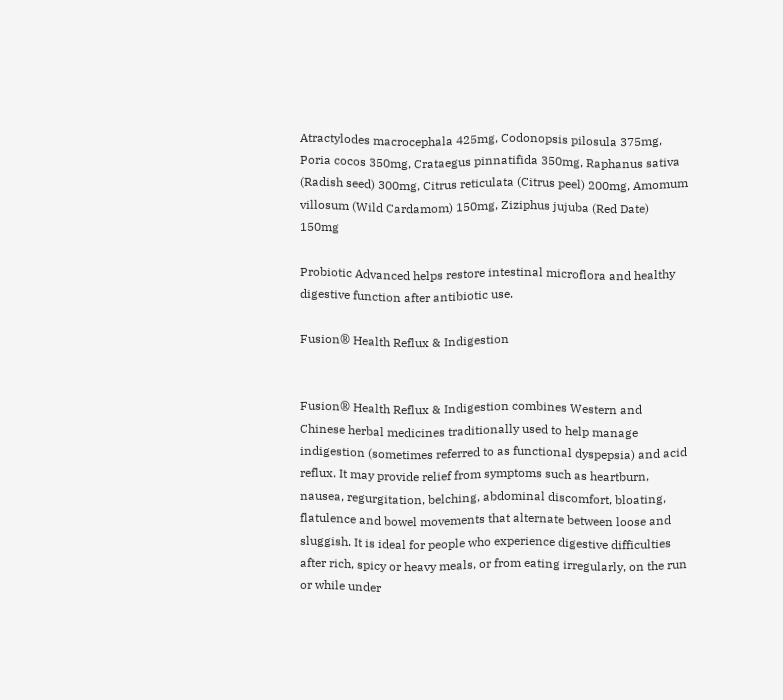Atractylodes macrocephala 425mg, Codonopsis pilosula 375mg, Poria cocos 350mg, Crataegus pinnatifida 350mg, Raphanus sativa (Radish seed) 300mg, Citrus reticulata (Citrus peel) 200mg, Amomum villosum (Wild Cardamom) 150mg, Ziziphus jujuba (Red Date) 150mg

Probiotic Advanced helps restore intestinal microflora and healthy digestive function after antibiotic use.

Fusion® Health Reflux & Indigestion


Fusion® Health Reflux & Indigestion combines Western and Chinese herbal medicines traditionally used to help manage indigestion (sometimes referred to as functional dyspepsia) and acid reflux. It may provide relief from symptoms such as heartburn, nausea, regurgitation, belching, abdominal discomfort, bloating, flatulence and bowel movements that alternate between loose and sluggish. It is ideal for people who experience digestive difficulties after rich, spicy or heavy meals, or from eating irregularly, on the run or while under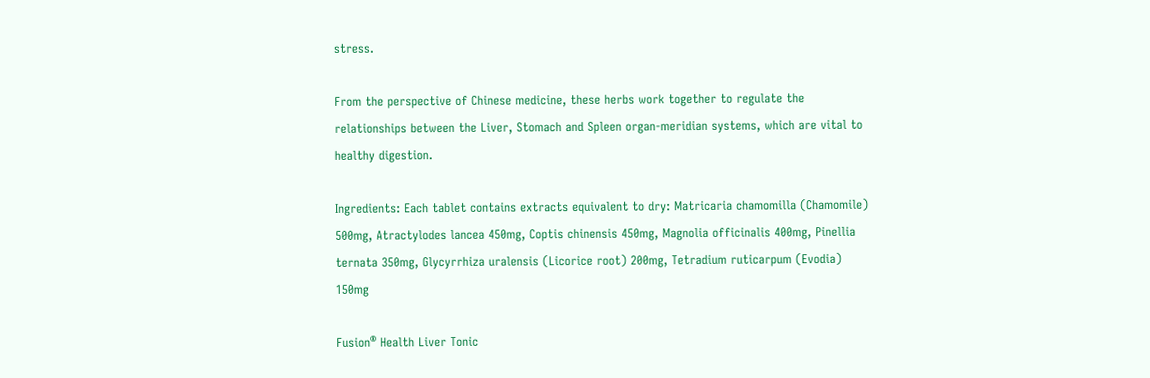stress.

From the perspective of Chinese medicine, these herbs work together to regulate the relationships between the Liver, Stomach and Spleen organ-meridian systems, which are vital to healthy digestion.

Ingredients: Each tablet contains extracts equivalent to dry: Matricaria chamomilla (Chamomile) 500mg, Atractylodes lancea 450mg, Coptis chinensis 450mg, Magnolia officinalis 400mg, Pinellia ternata 350mg, Glycyrrhiza uralensis (Licorice root) 200mg, Tetradium ruticarpum (Evodia) 150mg

Fusion® Health Liver Tonic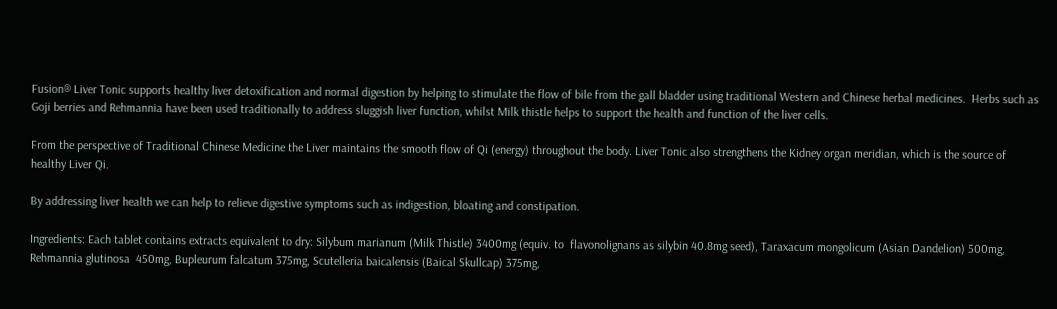Fusion® Liver Tonic supports healthy liver detoxification and normal digestion by helping to stimulate the flow of bile from the gall bladder using traditional Western and Chinese herbal medicines.  Herbs such as Goji berries and Rehmannia have been used traditionally to address sluggish liver function, whilst Milk thistle helps to support the health and function of the liver cells.

From the perspective of Traditional Chinese Medicine the Liver maintains the smooth flow of Qi (energy) throughout the body. Liver Tonic also strengthens the Kidney organ meridian, which is the source of healthy Liver Qi.

By addressing liver health we can help to relieve digestive symptoms such as indigestion, bloating and constipation.

Ingredients: Each tablet contains extracts equivalent to dry: Silybum marianum (Milk Thistle) 3400mg (equiv. to  flavonolignans as silybin 40.8mg seed), Taraxacum mongolicum (Asian Dandelion) 500mg, Rehmannia glutinosa  450mg, Bupleurum falcatum 375mg, Scutelleria baicalensis (Baical Skullcap) 375mg,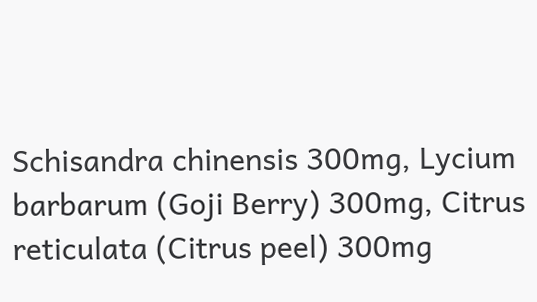Schisandra chinensis 300mg, Lycium barbarum (Goji Berry) 300mg, Citrus reticulata (Citrus peel) 300mg